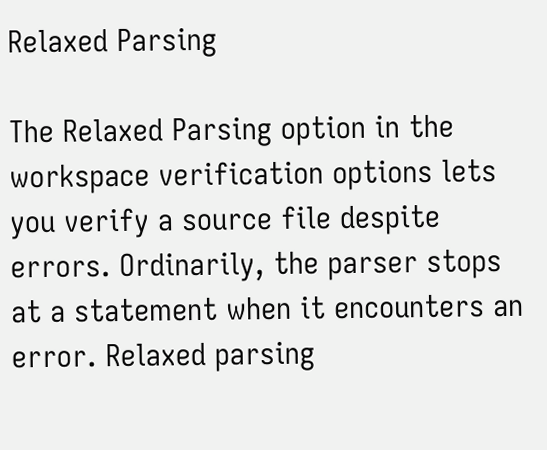Relaxed Parsing

The Relaxed Parsing option in the workspace verification options lets you verify a source file despite errors. Ordinarily, the parser stops at a statement when it encounters an error. Relaxed parsing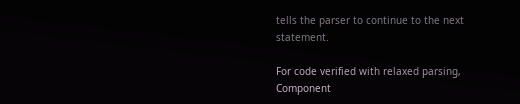tells the parser to continue to the next statement.

For code verified with relaxed parsing, Component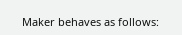Maker behaves as follows: